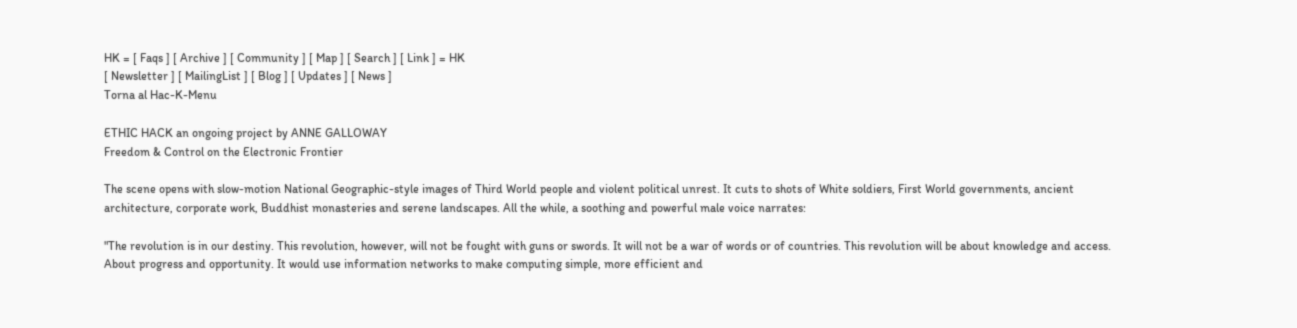HK = [ Faqs ] [ Archive ] [ Community ] [ Map ] [ Search ] [ Link ] = HK
[ Newsletter ] [ MailingList ] [ Blog ] [ Updates ] [ News ]
Torna al Hac-K-Menu

ETHIC HACK an ongoing project by ANNE GALLOWAY
Freedom & Control on the Electronic Frontier

The scene opens with slow-motion National Geographic-style images of Third World people and violent political unrest. It cuts to shots of White soldiers, First World governments, ancient architecture, corporate work, Buddhist monasteries and serene landscapes. All the while, a soothing and powerful male voice narrates:

"The revolution is in our destiny. This revolution, however, will not be fought with guns or swords. It will not be a war of words or of countries. This revolution will be about knowledge and access. About progress and opportunity. It would use information networks to make computing simple, more efficient and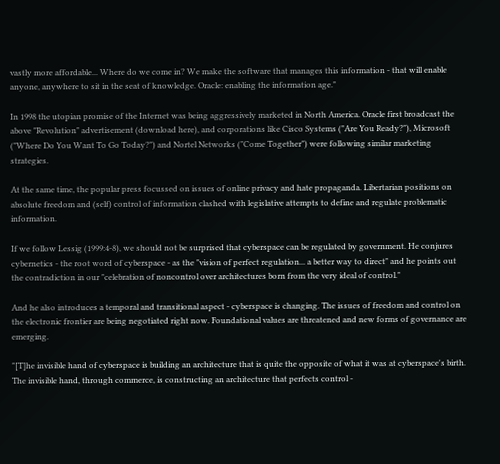vastly more affordable... Where do we come in? We make the software that manages this information - that will enable anyone, anywhere to sit in the seat of knowledge. Oracle: enabling the information age."

In 1998 the utopian promise of the Internet was being aggressively marketed in North America. Oracle first broadcast the above "Revolution" advertisement (download here), and corporations like Cisco Systems ("Are You Ready?"), Microsoft ("Where Do You Want To Go Today?") and Nortel Networks ("Come Together") were following similar marketing strategies.

At the same time, the popular press focussed on issues of online privacy and hate propaganda. Libertarian positions on absolute freedom and (self) control of information clashed with legislative attempts to define and regulate problematic information.

If we follow Lessig (1999:4-8), we should not be surprised that cyberspace can be regulated by government. He conjures cybernetics - the root word of cyberspace - as the "vision of perfect regulation... a better way to direct" and he points out the contradiction in our "celebration of noncontrol over architectures born from the very ideal of control."

And he also introduces a temporal and transitional aspect - cyberspace is changing. The issues of freedom and control on the electronic frontier are being negotiated right now. Foundational values are threatened and new forms of governance are emerging.

"[T]he invisible hand of cyberspace is building an architecture that is quite the opposite of what it was at cyberspace's birth. The invisible hand, through commerce, is constructing an architecture that perfects control -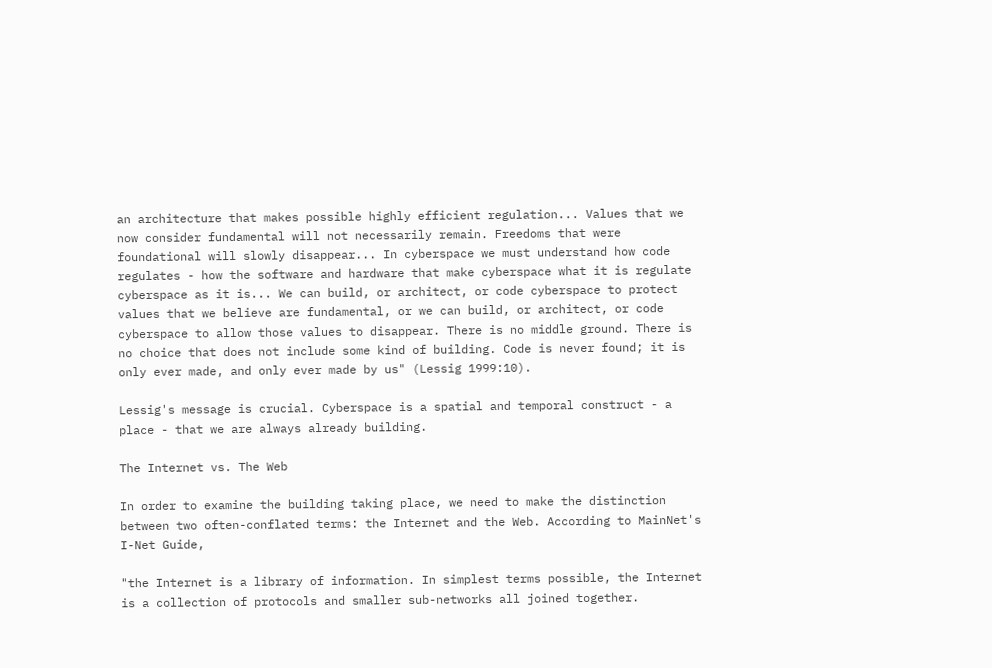an architecture that makes possible highly efficient regulation... Values that we now consider fundamental will not necessarily remain. Freedoms that were foundational will slowly disappear... In cyberspace we must understand how code regulates - how the software and hardware that make cyberspace what it is regulate cyberspace as it is... We can build, or architect, or code cyberspace to protect values that we believe are fundamental, or we can build, or architect, or code cyberspace to allow those values to disappear. There is no middle ground. There is no choice that does not include some kind of building. Code is never found; it is only ever made, and only ever made by us" (Lessig 1999:10).

Lessig's message is crucial. Cyberspace is a spatial and temporal construct - a place - that we are always already building.

The Internet vs. The Web

In order to examine the building taking place, we need to make the distinction between two often-conflated terms: the Internet and the Web. According to MainNet's I-Net Guide,

"the Internet is a library of information. In simplest terms possible, the Internet is a collection of protocols and smaller sub-networks all joined together.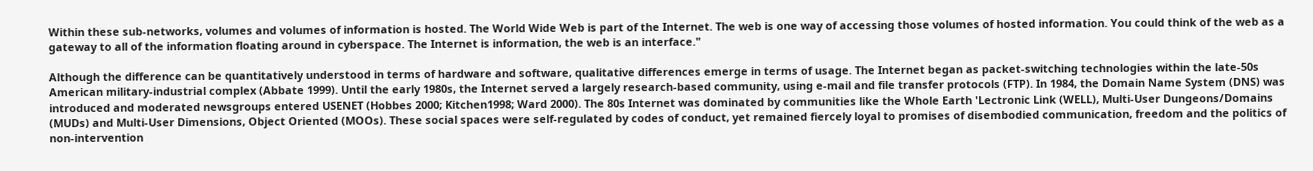Within these sub-networks, volumes and volumes of information is hosted. The World Wide Web is part of the Internet. The web is one way of accessing those volumes of hosted information. You could think of the web as a gateway to all of the information floating around in cyberspace. The Internet is information, the web is an interface."

Although the difference can be quantitatively understood in terms of hardware and software, qualitative differences emerge in terms of usage. The Internet began as packet-switching technologies within the late-50s American military-industrial complex (Abbate 1999). Until the early 1980s, the Internet served a largely research-based community, using e-mail and file transfer protocols (FTP). In 1984, the Domain Name System (DNS) was introduced and moderated newsgroups entered USENET (Hobbes 2000; Kitchen1998; Ward 2000). The 80s Internet was dominated by communities like the Whole Earth 'Lectronic Link (WELL), Multi-User Dungeons/Domains (MUDs) and Multi-User Dimensions, Object Oriented (MOOs). These social spaces were self-regulated by codes of conduct, yet remained fiercely loyal to promises of disembodied communication, freedom and the politics of non-intervention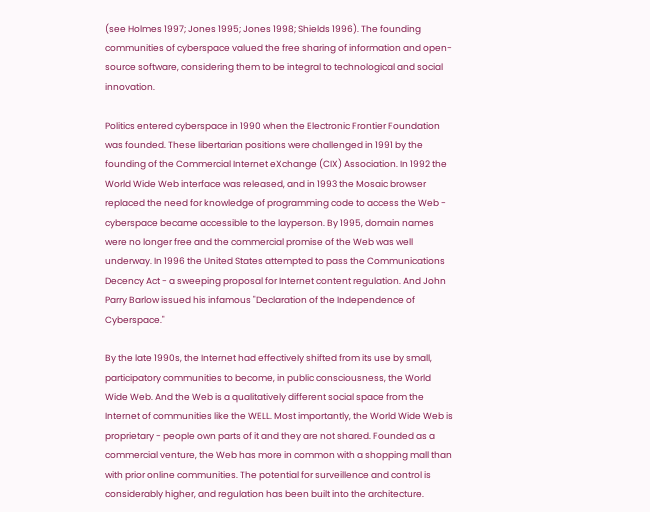(see Holmes 1997; Jones 1995; Jones 1998; Shields 1996). The founding communities of cyberspace valued the free sharing of information and open-source software, considering them to be integral to technological and social innovation.

Politics entered cyberspace in 1990 when the Electronic Frontier Foundation was founded. These libertarian positions were challenged in 1991 by the founding of the Commercial Internet eXchange (CIX) Association. In 1992 the World Wide Web interface was released, and in 1993 the Mosaic browser replaced the need for knowledge of programming code to access the Web - cyberspace became accessible to the layperson. By 1995, domain names were no longer free and the commercial promise of the Web was well underway. In 1996 the United States attempted to pass the Communications Decency Act - a sweeping proposal for Internet content regulation. And John Parry Barlow issued his infamous "Declaration of the Independence of Cyberspace."

By the late 1990s, the Internet had effectively shifted from its use by small, participatory communities to become, in public consciousness, the World Wide Web. And the Web is a qualitatively different social space from the Internet of communities like the WELL. Most importantly, the World Wide Web is proprietary - people own parts of it and they are not shared. Founded as a commercial venture, the Web has more in common with a shopping mall than with prior online communities. The potential for surveillence and control is considerably higher, and regulation has been built into the architecture.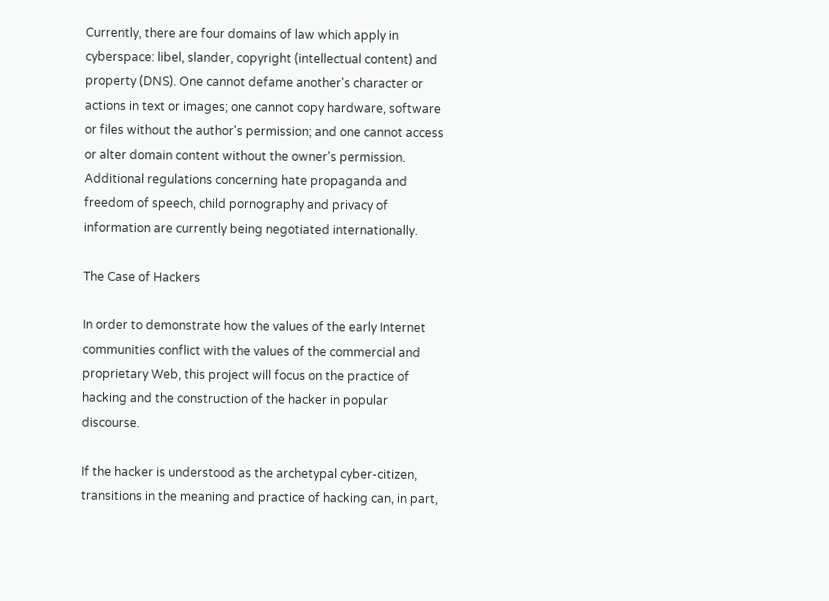Currently, there are four domains of law which apply in cyberspace: libel, slander, copyright (intellectual content) and property (DNS). One cannot defame another's character or actions in text or images; one cannot copy hardware, software or files without the author's permission; and one cannot access or alter domain content without the owner's permission. Additional regulations concerning hate propaganda and freedom of speech, child pornography and privacy of information are currently being negotiated internationally.

The Case of Hackers

In order to demonstrate how the values of the early Internet communities conflict with the values of the commercial and proprietary Web, this project will focus on the practice of hacking and the construction of the hacker in popular discourse.

If the hacker is understood as the archetypal cyber-citizen, transitions in the meaning and practice of hacking can, in part,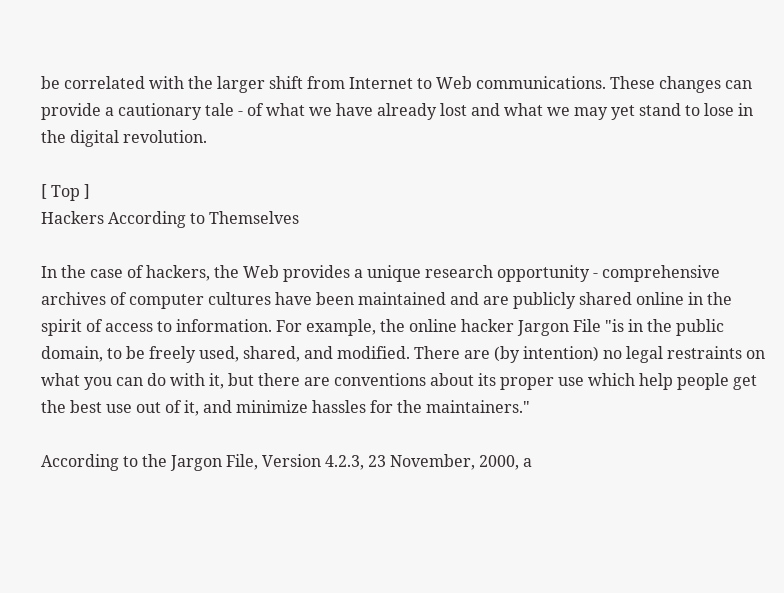be correlated with the larger shift from Internet to Web communications. These changes can provide a cautionary tale - of what we have already lost and what we may yet stand to lose in the digital revolution.

[ Top ]
Hackers According to Themselves

In the case of hackers, the Web provides a unique research opportunity - comprehensive archives of computer cultures have been maintained and are publicly shared online in the spirit of access to information. For example, the online hacker Jargon File "is in the public domain, to be freely used, shared, and modified. There are (by intention) no legal restraints on what you can do with it, but there are conventions about its proper use which help people get the best use out of it, and minimize hassles for the maintainers."

According to the Jargon File, Version 4.2.3, 23 November, 2000, a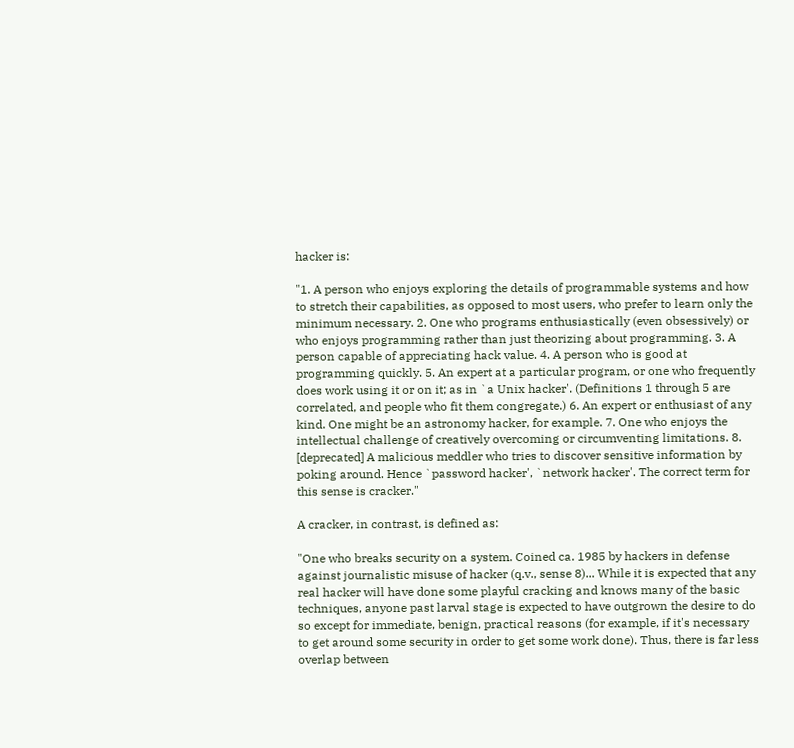hacker is:

"1. A person who enjoys exploring the details of programmable systems and how to stretch their capabilities, as opposed to most users, who prefer to learn only the minimum necessary. 2. One who programs enthusiastically (even obsessively) or who enjoys programming rather than just theorizing about programming. 3. A person capable of appreciating hack value. 4. A person who is good at programming quickly. 5. An expert at a particular program, or one who frequently does work using it or on it; as in `a Unix hacker'. (Definitions 1 through 5 are correlated, and people who fit them congregate.) 6. An expert or enthusiast of any kind. One might be an astronomy hacker, for example. 7. One who enjoys the intellectual challenge of creatively overcoming or circumventing limitations. 8. [deprecated] A malicious meddler who tries to discover sensitive information by poking around. Hence `password hacker', `network hacker'. The correct term for this sense is cracker."

A cracker, in contrast, is defined as:

"One who breaks security on a system. Coined ca. 1985 by hackers in defense against journalistic misuse of hacker (q.v., sense 8)... While it is expected that any real hacker will have done some playful cracking and knows many of the basic techniques, anyone past larval stage is expected to have outgrown the desire to do so except for immediate, benign, practical reasons (for example, if it's necessary to get around some security in order to get some work done). Thus, there is far less overlap between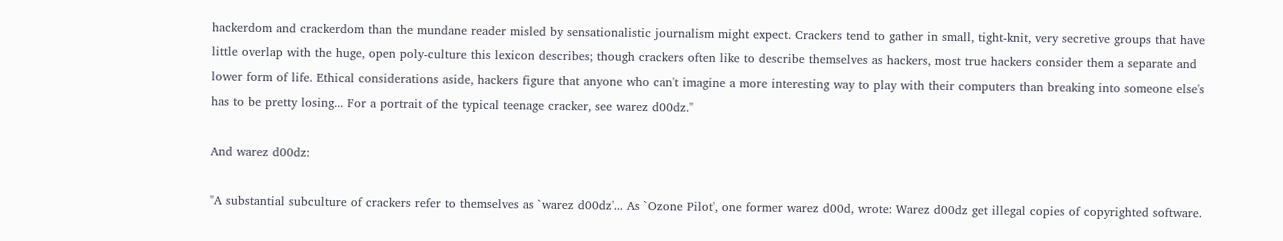hackerdom and crackerdom than the mundane reader misled by sensationalistic journalism might expect. Crackers tend to gather in small, tight-knit, very secretive groups that have little overlap with the huge, open poly-culture this lexicon describes; though crackers often like to describe themselves as hackers, most true hackers consider them a separate and lower form of life. Ethical considerations aside, hackers figure that anyone who can't imagine a more interesting way to play with their computers than breaking into someone else's has to be pretty losing... For a portrait of the typical teenage cracker, see warez d00dz."

And warez d00dz:

"A substantial subculture of crackers refer to themselves as `warez d00dz'... As `Ozone Pilot', one former warez d00d, wrote: Warez d00dz get illegal copies of copyrighted software.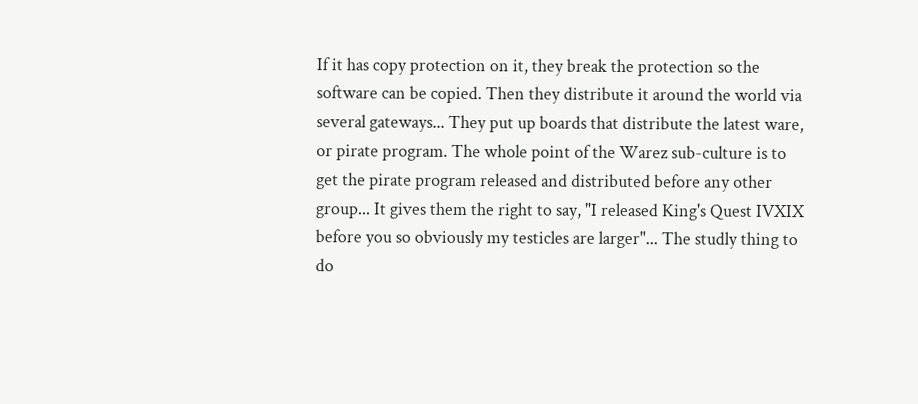If it has copy protection on it, they break the protection so the software can be copied. Then they distribute it around the world via several gateways... They put up boards that distribute the latest ware, or pirate program. The whole point of the Warez sub-culture is to get the pirate program released and distributed before any other group... It gives them the right to say, "I released King's Quest IVXIX before you so obviously my testicles are larger"... The studly thing to do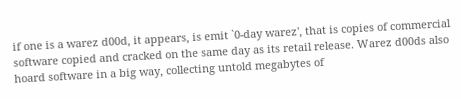if one is a warez d00d, it appears, is emit `0-day warez', that is copies of commercial software copied and cracked on the same day as its retail release. Warez d00ds also hoard software in a big way, collecting untold megabytes of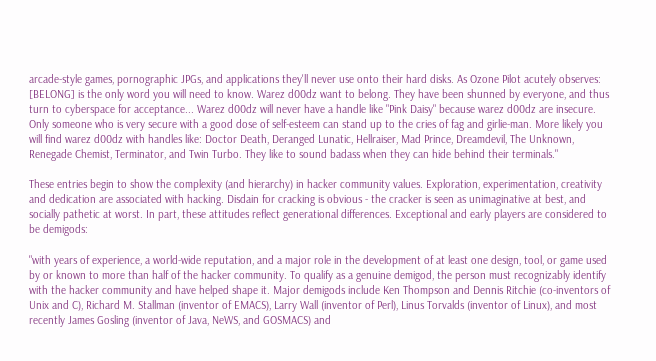arcade-style games, pornographic JPGs, and applications they'll never use onto their hard disks. As Ozone Pilot acutely observes: [BELONG] is the only word you will need to know. Warez d00dz want to belong. They have been shunned by everyone, and thus turn to cyberspace for acceptance... Warez d00dz will never have a handle like "Pink Daisy" because warez d00dz are insecure. Only someone who is very secure with a good dose of self-esteem can stand up to the cries of fag and girlie-man. More likely you will find warez d00dz with handles like: Doctor Death, Deranged Lunatic, Hellraiser, Mad Prince, Dreamdevil, The Unknown, Renegade Chemist, Terminator, and Twin Turbo. They like to sound badass when they can hide behind their terminals."

These entries begin to show the complexity (and hierarchy) in hacker community values. Exploration, experimentation, creativity and dedication are associated with hacking. Disdain for cracking is obvious - the cracker is seen as unimaginative at best, and socially pathetic at worst. In part, these attitudes reflect generational differences. Exceptional and early players are considered to be demigods:

"with years of experience, a world-wide reputation, and a major role in the development of at least one design, tool, or game used by or known to more than half of the hacker community. To qualify as a genuine demigod, the person must recognizably identify with the hacker community and have helped shape it. Major demigods include Ken Thompson and Dennis Ritchie (co-inventors of Unix and C), Richard M. Stallman (inventor of EMACS), Larry Wall (inventor of Perl), Linus Torvalds (inventor of Linux), and most recently James Gosling (inventor of Java, NeWS, and GOSMACS) and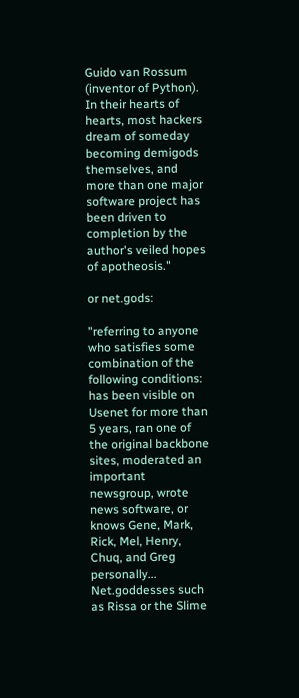Guido van Rossum (inventor of Python). In their hearts of hearts, most hackers dream of someday becoming demigods themselves, and more than one major software project has been driven to completion by the author's veiled hopes of apotheosis."

or net.gods:

"referring to anyone who satisfies some combination of the following conditions: has been visible on Usenet for more than 5 years, ran one of the original backbone sites, moderated an important newsgroup, wrote news software, or knows Gene, Mark, Rick, Mel, Henry, Chuq, and Greg personally... Net.goddesses such as Rissa or the Slime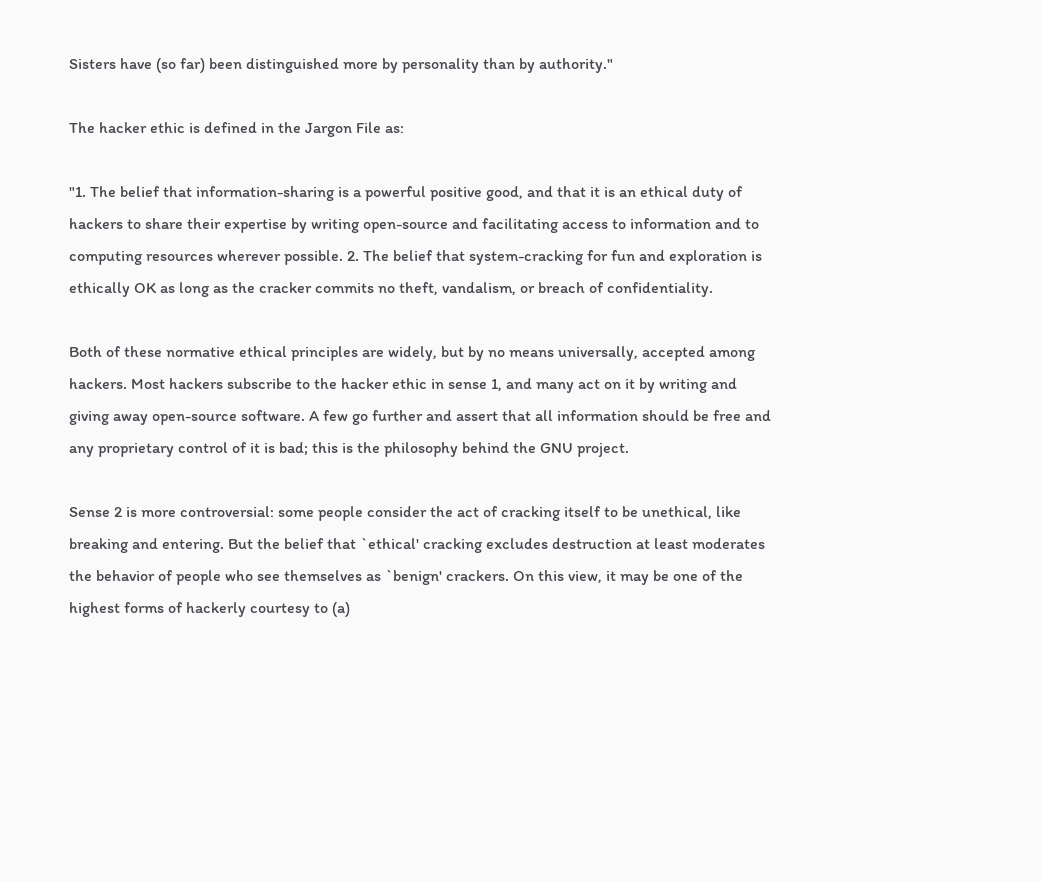Sisters have (so far) been distinguished more by personality than by authority."

The hacker ethic is defined in the Jargon File as:

"1. The belief that information-sharing is a powerful positive good, and that it is an ethical duty of hackers to share their expertise by writing open-source and facilitating access to information and to computing resources wherever possible. 2. The belief that system-cracking for fun and exploration is ethically OK as long as the cracker commits no theft, vandalism, or breach of confidentiality.

Both of these normative ethical principles are widely, but by no means universally, accepted among hackers. Most hackers subscribe to the hacker ethic in sense 1, and many act on it by writing and giving away open-source software. A few go further and assert that all information should be free and any proprietary control of it is bad; this is the philosophy behind the GNU project.

Sense 2 is more controversial: some people consider the act of cracking itself to be unethical, like breaking and entering. But the belief that `ethical' cracking excludes destruction at least moderates the behavior of people who see themselves as `benign' crackers. On this view, it may be one of the highest forms of hackerly courtesy to (a)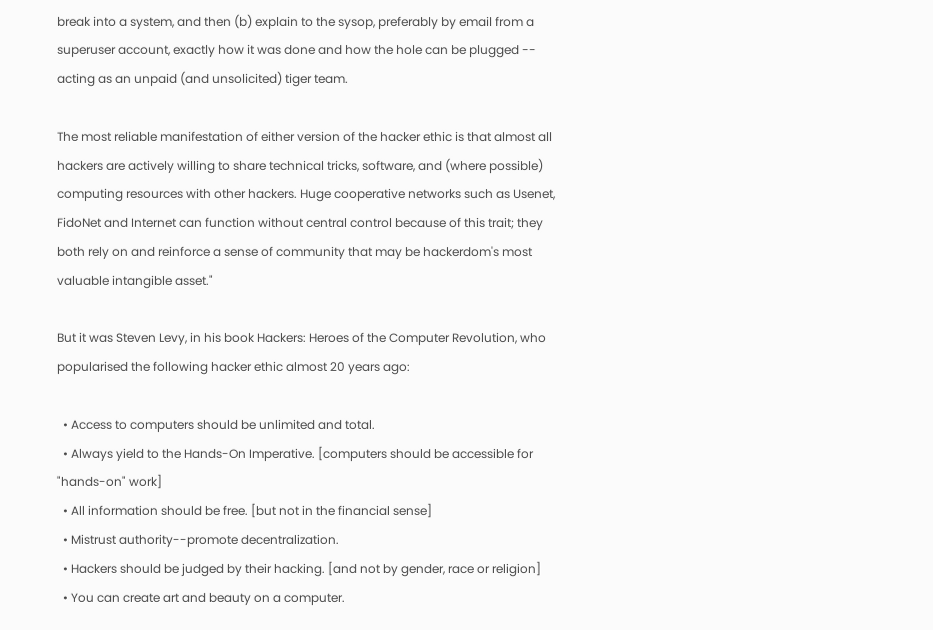break into a system, and then (b) explain to the sysop, preferably by email from a superuser account, exactly how it was done and how the hole can be plugged -- acting as an unpaid (and unsolicited) tiger team.

The most reliable manifestation of either version of the hacker ethic is that almost all hackers are actively willing to share technical tricks, software, and (where possible) computing resources with other hackers. Huge cooperative networks such as Usenet, FidoNet and Internet can function without central control because of this trait; they both rely on and reinforce a sense of community that may be hackerdom's most valuable intangible asset."

But it was Steven Levy, in his book Hackers: Heroes of the Computer Revolution, who popularised the following hacker ethic almost 20 years ago:

  • Access to computers should be unlimited and total.
  • Always yield to the Hands-On Imperative. [computers should be accessible for "hands-on" work]
  • All information should be free. [but not in the financial sense]
  • Mistrust authority--promote decentralization.
  • Hackers should be judged by their hacking. [and not by gender, race or religion]
  • You can create art and beauty on a computer.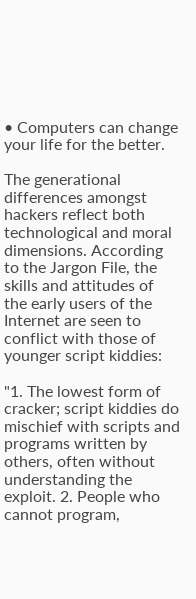• Computers can change your life for the better.

The generational differences amongst hackers reflect both technological and moral dimensions. According to the Jargon File, the skills and attitudes of the early users of the Internet are seen to conflict with those of younger script kiddies:

"1. The lowest form of cracker; script kiddies do mischief with scripts and programs written by others, often without understanding the exploit. 2. People who cannot program,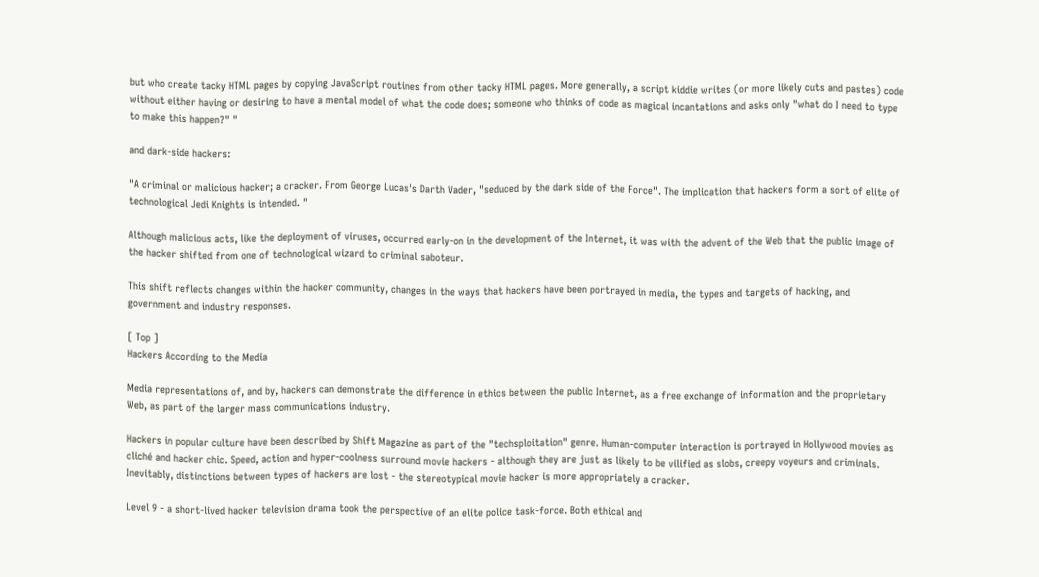but who create tacky HTML pages by copying JavaScript routines from other tacky HTML pages. More generally, a script kiddie writes (or more likely cuts and pastes) code without either having or desiring to have a mental model of what the code does; someone who thinks of code as magical incantations and asks only "what do I need to type to make this happen?" "

and dark-side hackers:

"A criminal or malicious hacker; a cracker. From George Lucas's Darth Vader, "seduced by the dark side of the Force". The implication that hackers form a sort of elite of technological Jedi Knights is intended. "

Although malicious acts, like the deployment of viruses, occurred early-on in the development of the Internet, it was with the advent of the Web that the public image of the hacker shifted from one of technological wizard to criminal saboteur.

This shift reflects changes within the hacker community, changes in the ways that hackers have been portrayed in media, the types and targets of hacking, and government and industry responses.

[ Top ]
Hackers According to the Media

Media representations of, and by, hackers can demonstrate the difference in ethics between the public Internet, as a free exchange of information and the proprietary Web, as part of the larger mass communications industry.

Hackers in popular culture have been described by Shift Magazine as part of the "techsploitation" genre. Human-computer interaction is portrayed in Hollywood movies as cliché and hacker chic. Speed, action and hyper-coolness surround movie hackers - although they are just as likely to be vilified as slobs, creepy voyeurs and criminals. Inevitably, distinctions between types of hackers are lost - the stereotypical movie hacker is more appropriately a cracker.

Level 9 - a short-lived hacker television drama took the perspective of an elite police task-force. Both ethical and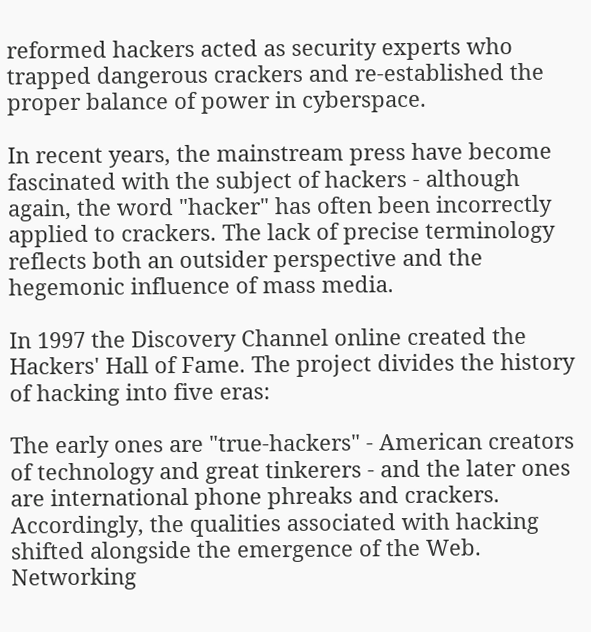reformed hackers acted as security experts who trapped dangerous crackers and re-established the proper balance of power in cyberspace.

In recent years, the mainstream press have become fascinated with the subject of hackers - although again, the word "hacker" has often been incorrectly applied to crackers. The lack of precise terminology reflects both an outsider perspective and the hegemonic influence of mass media.

In 1997 the Discovery Channel online created the Hackers' Hall of Fame. The project divides the history of hacking into five eras:

The early ones are "true-hackers" - American creators of technology and great tinkerers - and the later ones are international phone phreaks and crackers. Accordingly, the qualities associated with hacking shifted alongside the emergence of the Web. Networking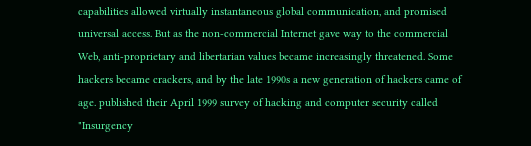capabilities allowed virtually instantaneous global communication, and promised universal access. But as the non-commercial Internet gave way to the commercial Web, anti-proprietary and libertarian values became increasingly threatened. Some hackers became crackers, and by the late 1990s a new generation of hackers came of age. published their April 1999 survey of hacking and computer security called "Insurgency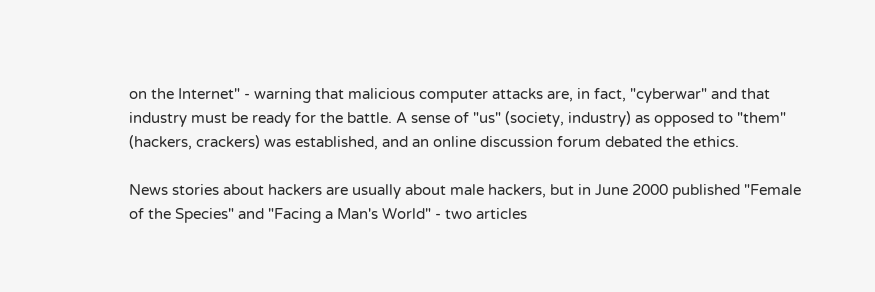on the Internet" - warning that malicious computer attacks are, in fact, "cyberwar" and that industry must be ready for the battle. A sense of "us" (society, industry) as opposed to "them" (hackers, crackers) was established, and an online discussion forum debated the ethics.

News stories about hackers are usually about male hackers, but in June 2000 published "Female of the Species" and "Facing a Man's World" - two articles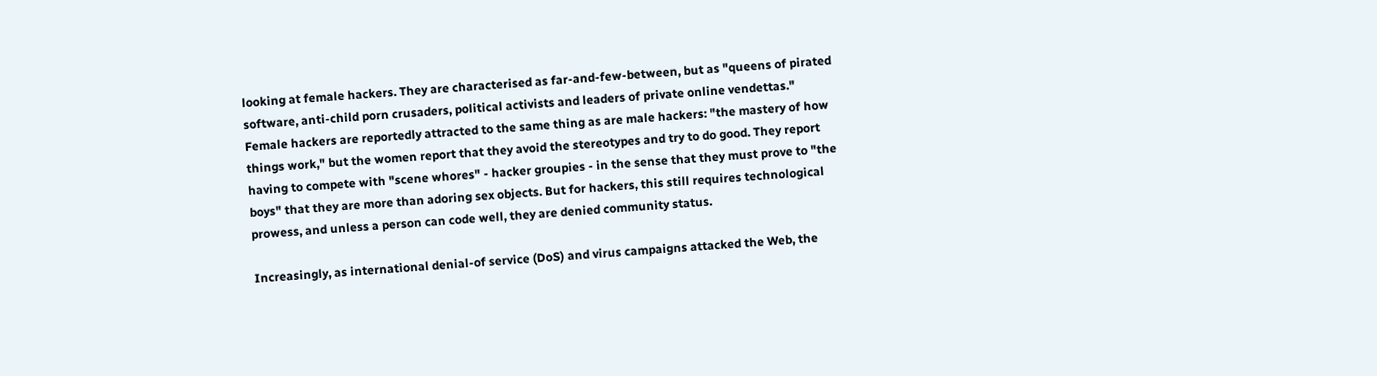looking at female hackers. They are characterised as far-and-few-between, but as "queens of pirated software, anti-child porn crusaders, political activists and leaders of private online vendettas." Female hackers are reportedly attracted to the same thing as are male hackers: "the mastery of how things work," but the women report that they avoid the stereotypes and try to do good. They report having to compete with "scene whores" - hacker groupies - in the sense that they must prove to "the boys" that they are more than adoring sex objects. But for hackers, this still requires technological prowess, and unless a person can code well, they are denied community status.

Increasingly, as international denial-of service (DoS) and virus campaigns attacked the Web, the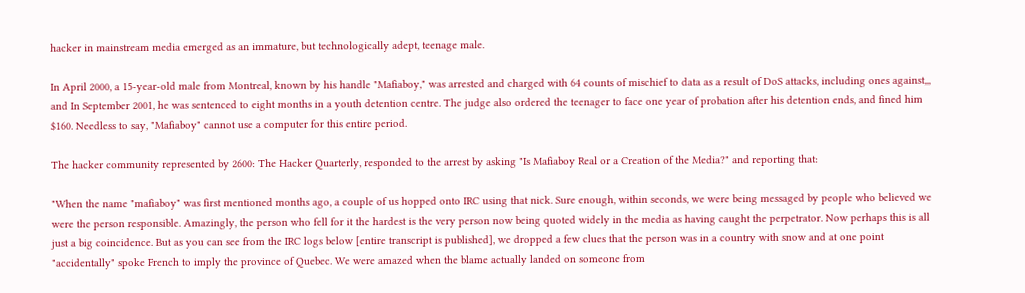hacker in mainstream media emerged as an immature, but technologically adept, teenage male.

In April 2000, a 15-year-old male from Montreal, known by his handle "Mafiaboy," was arrested and charged with 64 counts of mischief to data as a result of DoS attacks, including ones against,,, and In September 2001, he was sentenced to eight months in a youth detention centre. The judge also ordered the teenager to face one year of probation after his detention ends, and fined him $160. Needless to say, "Mafiaboy" cannot use a computer for this entire period.

The hacker community represented by 2600: The Hacker Quarterly, responded to the arrest by asking "Is Mafiaboy Real or a Creation of the Media?" and reporting that:

"When the name "mafiaboy" was first mentioned months ago, a couple of us hopped onto IRC using that nick. Sure enough, within seconds, we were being messaged by people who believed we were the person responsible. Amazingly, the person who fell for it the hardest is the very person now being quoted widely in the media as having caught the perpetrator. Now perhaps this is all just a big coincidence. But as you can see from the IRC logs below [entire transcript is published], we dropped a few clues that the person was in a country with snow and at one point "accidentally" spoke French to imply the province of Quebec. We were amazed when the blame actually landed on someone from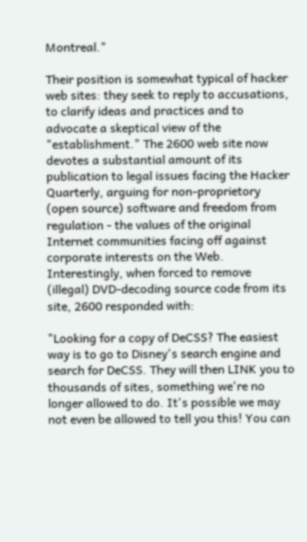Montreal."

Their position is somewhat typical of hacker web sites: they seek to reply to accusations, to clarify ideas and practices and to advocate a skeptical view of the "establishment." The 2600 web site now devotes a substantial amount of its publication to legal issues facing the Hacker Quarterly, arguing for non-proprietory (open source) software and freedom from regulation - the values of the original Internet communities facing off against corporate interests on the Web. Interestingly, when forced to remove (illegal) DVD-decoding source code from its site, 2600 responded with:

"Looking for a copy of DeCSS? The easiest way is to go to Disney's search engine and search for DeCSS. They will then LINK you to thousands of sites, something we're no longer allowed to do. It's possible we may not even be allowed to tell you this! You can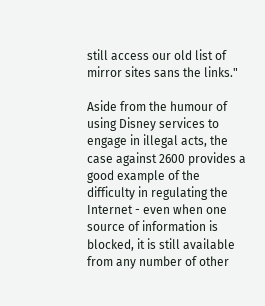still access our old list of mirror sites sans the links."

Aside from the humour of using Disney services to engage in illegal acts, the case against 2600 provides a good example of the difficulty in regulating the Internet - even when one source of information is blocked, it is still available from any number of other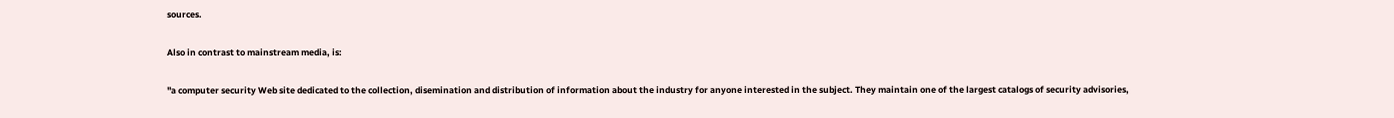sources.

Also in contrast to mainstream media, is:

"a computer security Web site dedicated to the collection, disemination and distribution of information about the industry for anyone interested in the subject. They maintain one of the largest catalogs of security advisories,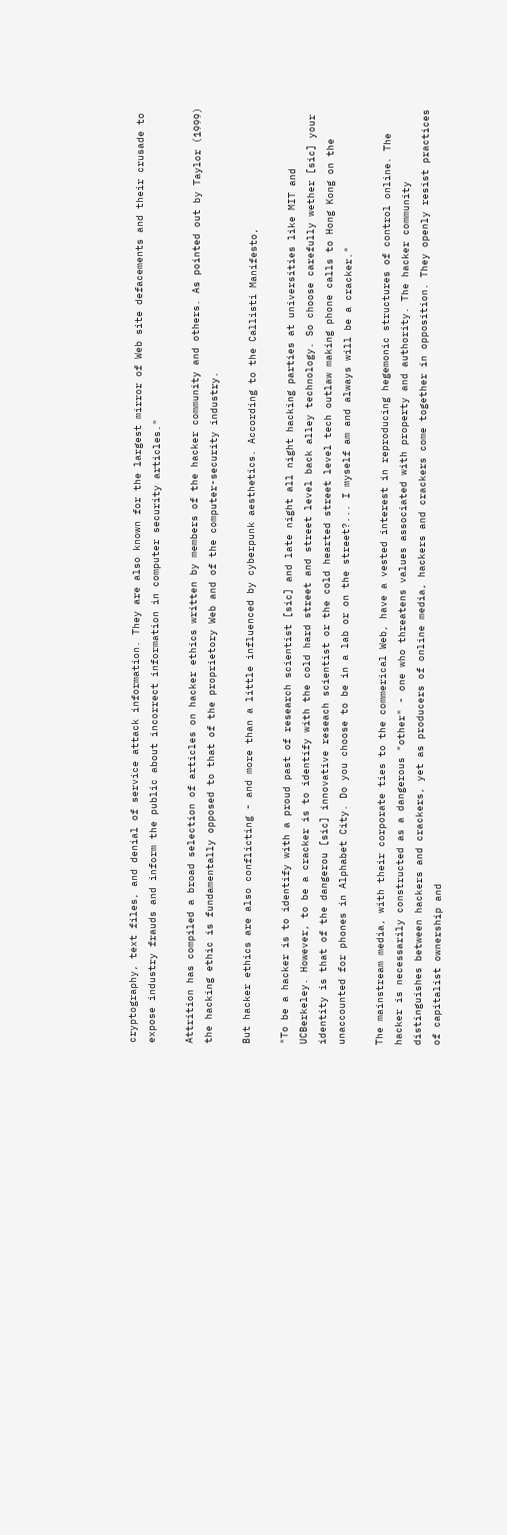cryptography, text files, and denial of service attack information. They are also known for the largest mirror of Web site defacements and their crusade to expose industry frauds and inform the public about incorrect information in computer security articles."

Attrition has compiled a broad selection of articles on hacker ethics written by members of the hacker community and others. As pointed out by Taylor (1999) the hacking ethic is fundamentally opposed to that of the proprietory Web and of the computer-security industry.

But hacker ethics are also conflicting - and more than a little influenced by cyberpunk aesthetics. According to the Callisti Manifesto,

"To be a hacker is to identify with a proud past of research scientist [sic] and late night all night hacking parties at universities like MIT and UCBerkeley. However, to be a cracker is to identify with the cold hard street and street level back alley technology. So choose carefully wether [sic] your identity is that of the dangerou [sic] innovative reseach scientist or the cold hearted street level tech outlaw making phone calls to Hong Kong on the unaccounted for phones in Alphabet City. Do you choose to be in a lab or on the street?... I myself am and always will be a cracker."

The mainstream media, with their corporate ties to the commerical Web, have a vested interest in reproducing hegemonic structures of control online. The hacker is necessarily constructed as a dangerous "other" - one who threatens values associated with property and authority. The hacker community distinguishes between hackers and crackers, yet as producers of online media, hackers and crackers come together in opposition. They openly resist practices of capitalist ownership and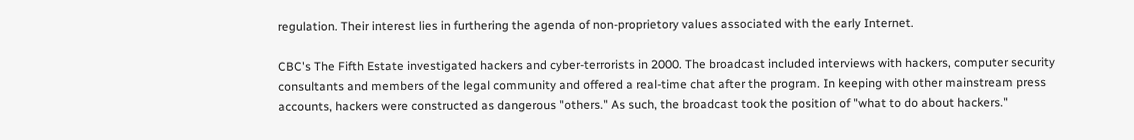regulation. Their interest lies in furthering the agenda of non-proprietory values associated with the early Internet.

CBC's The Fifth Estate investigated hackers and cyber-terrorists in 2000. The broadcast included interviews with hackers, computer security consultants and members of the legal community and offered a real-time chat after the program. In keeping with other mainstream press accounts, hackers were constructed as dangerous "others." As such, the broadcast took the position of "what to do about hackers."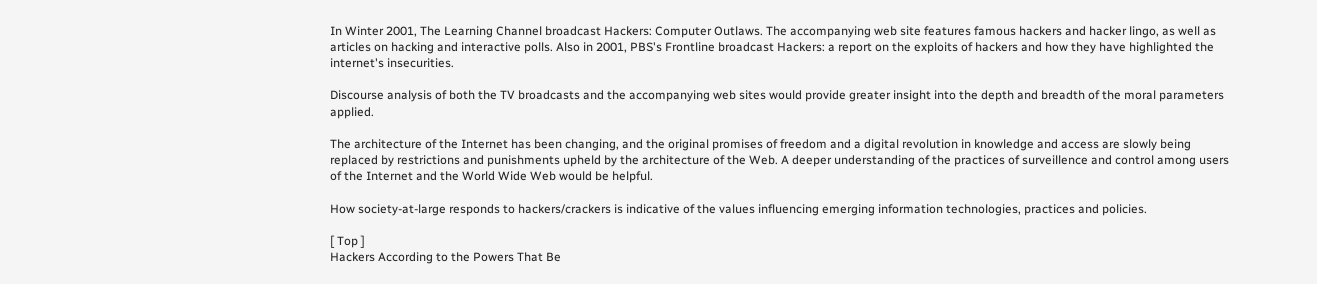In Winter 2001, The Learning Channel broadcast Hackers: Computer Outlaws. The accompanying web site features famous hackers and hacker lingo, as well as articles on hacking and interactive polls. Also in 2001, PBS's Frontline broadcast Hackers: a report on the exploits of hackers and how they have highlighted the internet's insecurities.

Discourse analysis of both the TV broadcasts and the accompanying web sites would provide greater insight into the depth and breadth of the moral parameters applied.

The architecture of the Internet has been changing, and the original promises of freedom and a digital revolution in knowledge and access are slowly being replaced by restrictions and punishments upheld by the architecture of the Web. A deeper understanding of the practices of surveillence and control among users of the Internet and the World Wide Web would be helpful.

How society-at-large responds to hackers/crackers is indicative of the values influencing emerging information technologies, practices and policies.

[ Top ]
Hackers According to the Powers That Be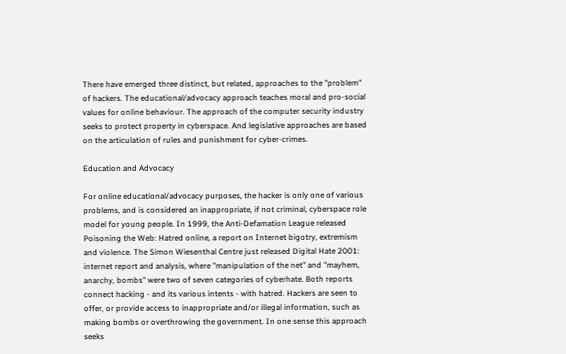There have emerged three distinct, but related, approaches to the "problem" of hackers. The educational/advocacy approach teaches moral and pro-social values for online behaviour. The approach of the computer security industry seeks to protect property in cyberspace. And legislative approaches are based on the articulation of rules and punishment for cyber-crimes.

Education and Advocacy

For online educational/advocacy purposes, the hacker is only one of various problems, and is considered an inappropriate, if not criminal, cyberspace role model for young people. In 1999, the Anti-Defamation League released Poisoning the Web: Hatred online, a report on Internet bigotry, extremism and violence. The Simon Wiesenthal Centre just released Digital Hate 2001: internet report and analysis, where "manipulation of the net" and "mayhem, anarchy, bombs" were two of seven categories of cyberhate. Both reports connect hacking - and its various intents - with hatred. Hackers are seen to offer, or provide access to inappropriate and/or illegal information, such as making bombs or overthrowing the government. In one sense this approach seeks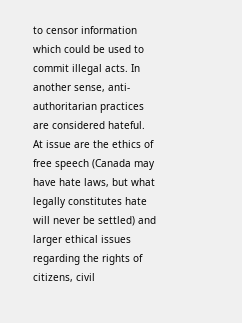to censor information which could be used to commit illegal acts. In another sense, anti-authoritarian practices are considered hateful. At issue are the ethics of free speech (Canada may have hate laws, but what legally constitutes hate will never be settled) and larger ethical issues regarding the rights of citizens, civil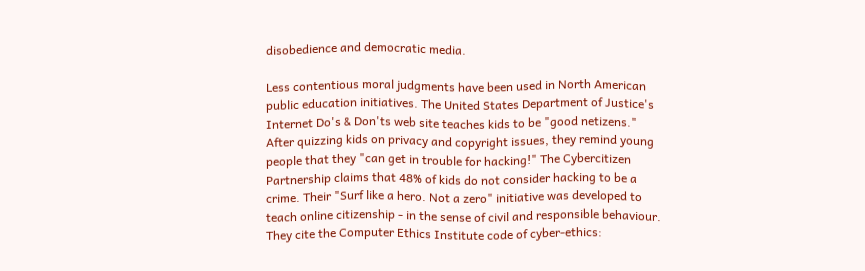disobedience and democratic media.

Less contentious moral judgments have been used in North American public education initiatives. The United States Department of Justice's Internet Do's & Don'ts web site teaches kids to be "good netizens." After quizzing kids on privacy and copyright issues, they remind young people that they "can get in trouble for hacking!" The Cybercitizen Partnership claims that 48% of kids do not consider hacking to be a crime. Their "Surf like a hero. Not a zero" initiative was developed to teach online citizenship - in the sense of civil and responsible behaviour. They cite the Computer Ethics Institute code of cyber-ethics: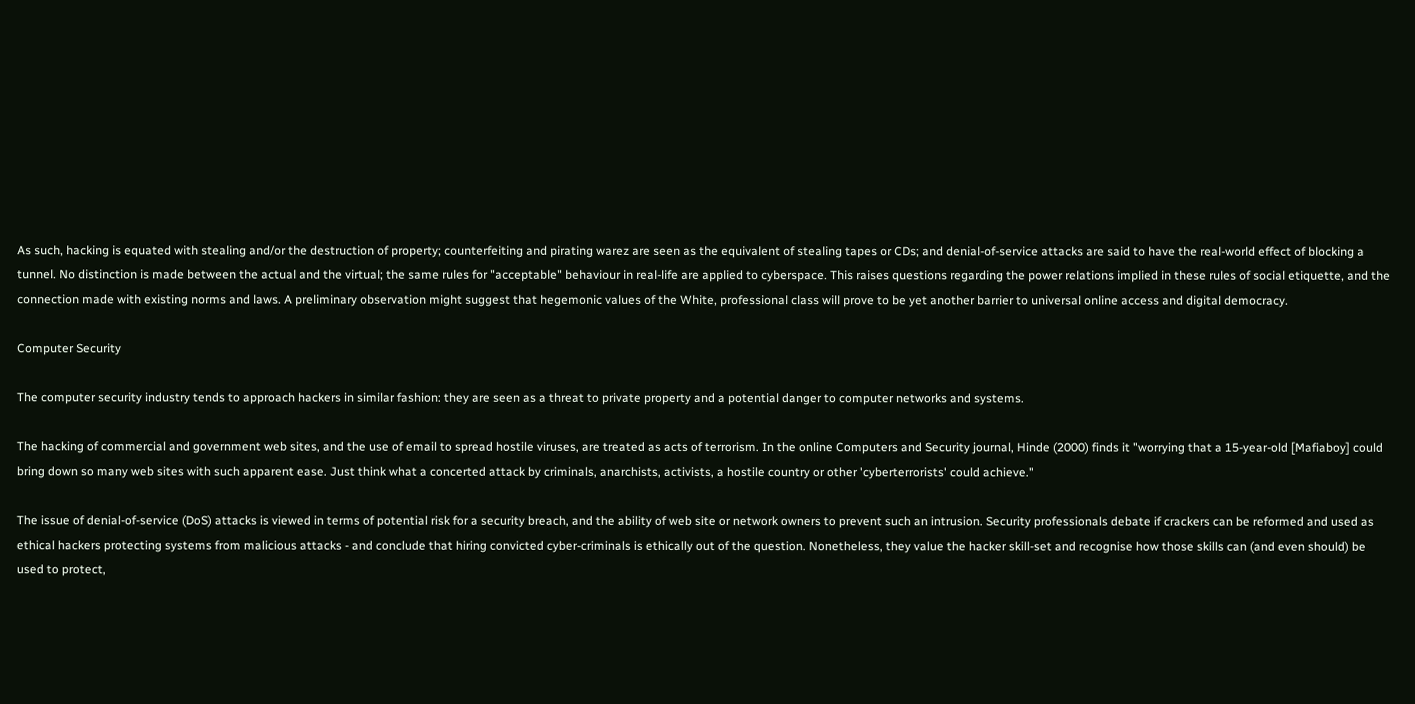As such, hacking is equated with stealing and/or the destruction of property; counterfeiting and pirating warez are seen as the equivalent of stealing tapes or CDs; and denial-of-service attacks are said to have the real-world effect of blocking a tunnel. No distinction is made between the actual and the virtual; the same rules for "acceptable" behaviour in real-life are applied to cyberspace. This raises questions regarding the power relations implied in these rules of social etiquette, and the connection made with existing norms and laws. A preliminary observation might suggest that hegemonic values of the White, professional class will prove to be yet another barrier to universal online access and digital democracy.

Computer Security

The computer security industry tends to approach hackers in similar fashion: they are seen as a threat to private property and a potential danger to computer networks and systems.

The hacking of commercial and government web sites, and the use of email to spread hostile viruses, are treated as acts of terrorism. In the online Computers and Security journal, Hinde (2000) finds it "worrying that a 15-year-old [Mafiaboy] could bring down so many web sites with such apparent ease. Just think what a concerted attack by criminals, anarchists, activists, a hostile country or other 'cyberterrorists' could achieve."

The issue of denial-of-service (DoS) attacks is viewed in terms of potential risk for a security breach, and the ability of web site or network owners to prevent such an intrusion. Security professionals debate if crackers can be reformed and used as ethical hackers protecting systems from malicious attacks - and conclude that hiring convicted cyber-criminals is ethically out of the question. Nonetheless, they value the hacker skill-set and recognise how those skills can (and even should) be used to protect,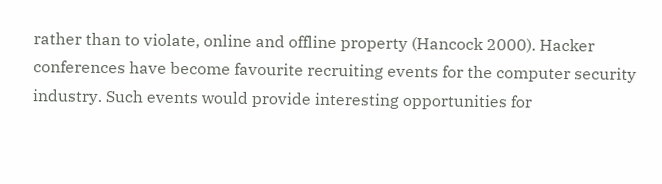rather than to violate, online and offline property (Hancock 2000). Hacker conferences have become favourite recruiting events for the computer security industry. Such events would provide interesting opportunities for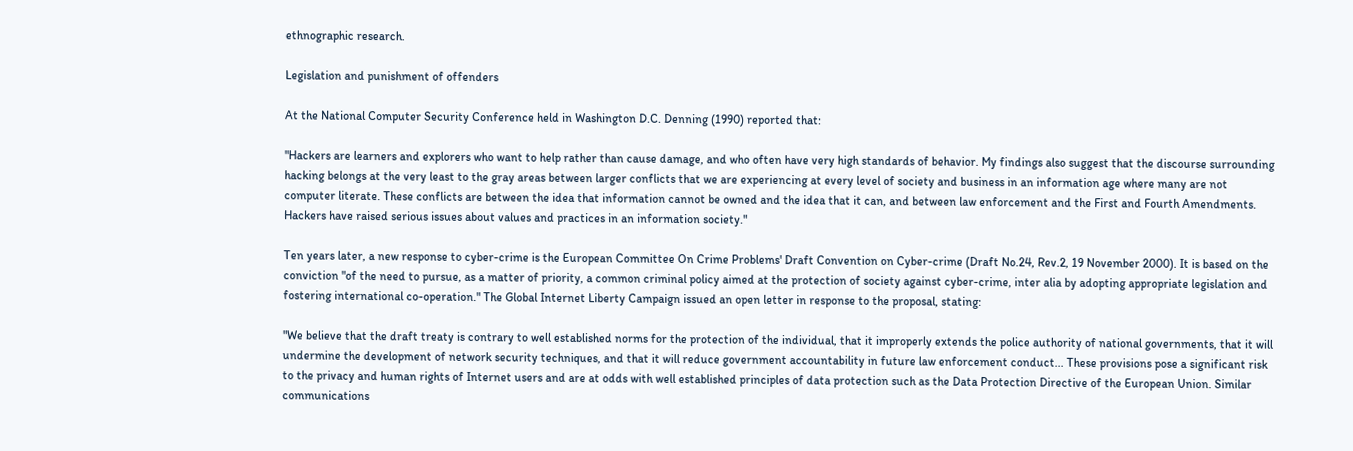ethnographic research.

Legislation and punishment of offenders

At the National Computer Security Conference held in Washington D.C. Denning (1990) reported that:

"Hackers are learners and explorers who want to help rather than cause damage, and who often have very high standards of behavior. My findings also suggest that the discourse surrounding hacking belongs at the very least to the gray areas between larger conflicts that we are experiencing at every level of society and business in an information age where many are not computer literate. These conflicts are between the idea that information cannot be owned and the idea that it can, and between law enforcement and the First and Fourth Amendments. Hackers have raised serious issues about values and practices in an information society."

Ten years later, a new response to cyber-crime is the European Committee On Crime Problems' Draft Convention on Cyber-crime (Draft No.24, Rev.2, 19 November 2000). It is based on the conviction "of the need to pursue, as a matter of priority, a common criminal policy aimed at the protection of society against cyber-crime, inter alia by adopting appropriate legislation and fostering international co-operation." The Global Internet Liberty Campaign issued an open letter in response to the proposal, stating:

"We believe that the draft treaty is contrary to well established norms for the protection of the individual, that it improperly extends the police authority of national governments, that it will undermine the development of network security techniques, and that it will reduce government accountability in future law enforcement conduct... These provisions pose a significant risk to the privacy and human rights of Internet users and are at odds with well established principles of data protection such as the Data Protection Directive of the European Union. Similar communications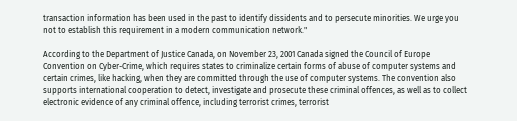transaction information has been used in the past to identify dissidents and to persecute minorities. We urge you not to establish this requirement in a modern communication network."

According to the Department of Justice Canada, on November 23, 2001 Canada signed the Council of Europe Convention on Cyber-Crime, which requires states to criminalize certain forms of abuse of computer systems and certain crimes, like hacking, when they are committed through the use of computer systems. The convention also supports international cooperation to detect, investigate and prosecute these criminal offences, as well as to collect electronic evidence of any criminal offence, including terrorist crimes, terrorist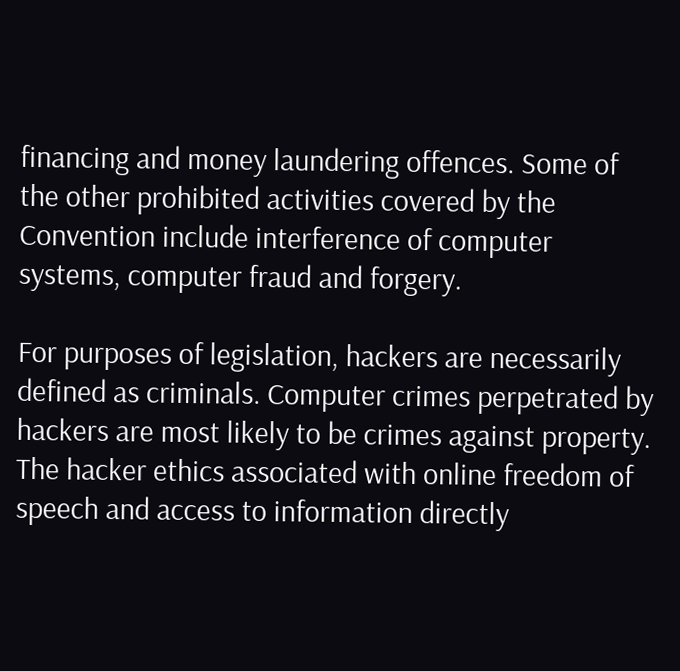financing and money laundering offences. Some of the other prohibited activities covered by the Convention include interference of computer systems, computer fraud and forgery.

For purposes of legislation, hackers are necessarily defined as criminals. Computer crimes perpetrated by hackers are most likely to be crimes against property. The hacker ethics associated with online freedom of speech and access to information directly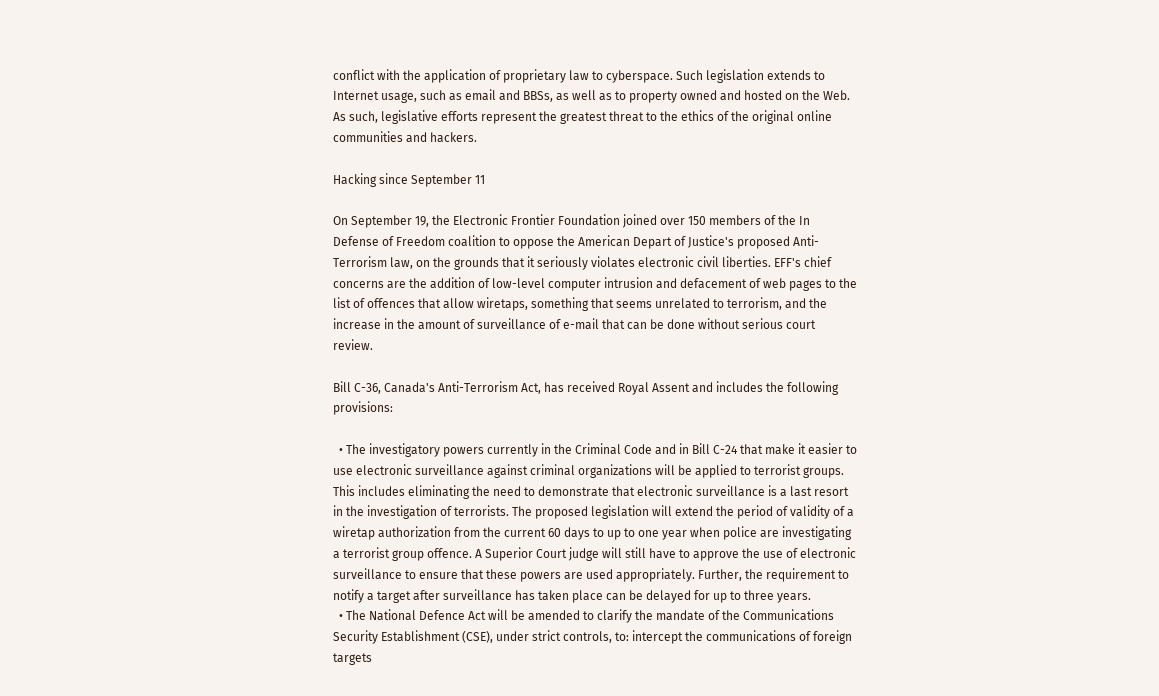conflict with the application of proprietary law to cyberspace. Such legislation extends to Internet usage, such as email and BBSs, as well as to property owned and hosted on the Web. As such, legislative efforts represent the greatest threat to the ethics of the original online communities and hackers.

Hacking since September 11

On September 19, the Electronic Frontier Foundation joined over 150 members of the In Defense of Freedom coalition to oppose the American Depart of Justice's proposed Anti-Terrorism law, on the grounds that it seriously violates electronic civil liberties. EFF's chief concerns are the addition of low-level computer intrusion and defacement of web pages to the list of offences that allow wiretaps, something that seems unrelated to terrorism, and the increase in the amount of surveillance of e-mail that can be done without serious court review.

Bill C-36, Canada's Anti-Terrorism Act, has received Royal Assent and includes the following provisions:

  • The investigatory powers currently in the Criminal Code and in Bill C-24 that make it easier to use electronic surveillance against criminal organizations will be applied to terrorist groups. This includes eliminating the need to demonstrate that electronic surveillance is a last resort in the investigation of terrorists. The proposed legislation will extend the period of validity of a wiretap authorization from the current 60 days to up to one year when police are investigating a terrorist group offence. A Superior Court judge will still have to approve the use of electronic surveillance to ensure that these powers are used appropriately. Further, the requirement to notify a target after surveillance has taken place can be delayed for up to three years.
  • The National Defence Act will be amended to clarify the mandate of the Communications Security Establishment (CSE), under strict controls, to: intercept the communications of foreign targets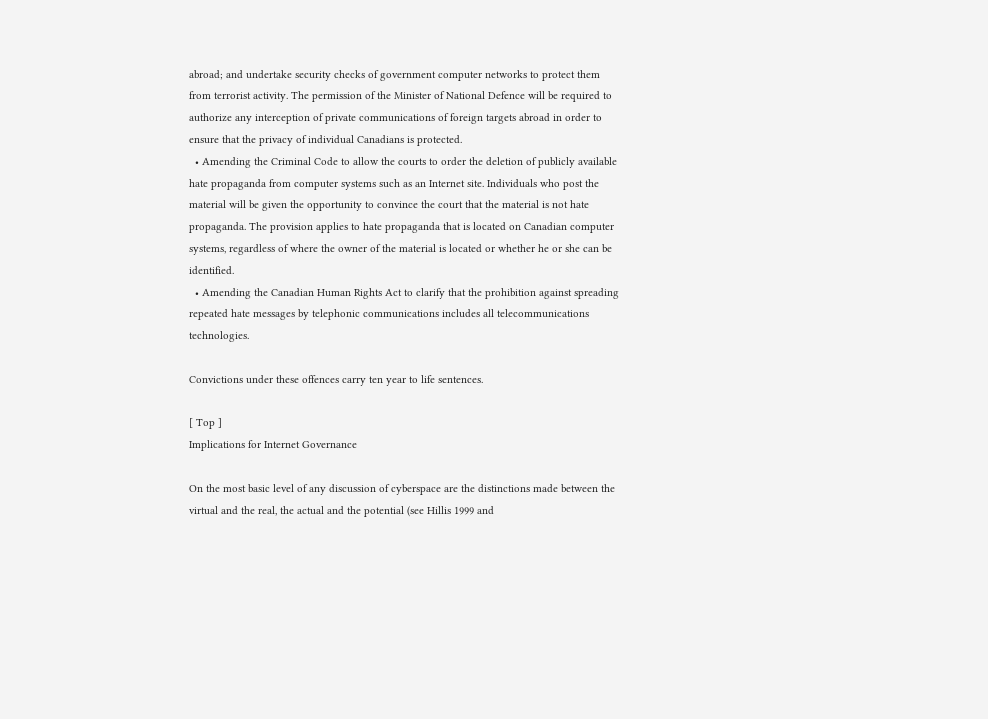abroad; and undertake security checks of government computer networks to protect them from terrorist activity. The permission of the Minister of National Defence will be required to authorize any interception of private communications of foreign targets abroad in order to ensure that the privacy of individual Canadians is protected.
  • Amending the Criminal Code to allow the courts to order the deletion of publicly available hate propaganda from computer systems such as an Internet site. Individuals who post the material will be given the opportunity to convince the court that the material is not hate propaganda. The provision applies to hate propaganda that is located on Canadian computer systems, regardless of where the owner of the material is located or whether he or she can be identified.
  • Amending the Canadian Human Rights Act to clarify that the prohibition against spreading repeated hate messages by telephonic communications includes all telecommunications technologies.

Convictions under these offences carry ten year to life sentences.

[ Top ]
Implications for Internet Governance

On the most basic level of any discussion of cyberspace are the distinctions made between the virtual and the real, the actual and the potential (see Hillis 1999 and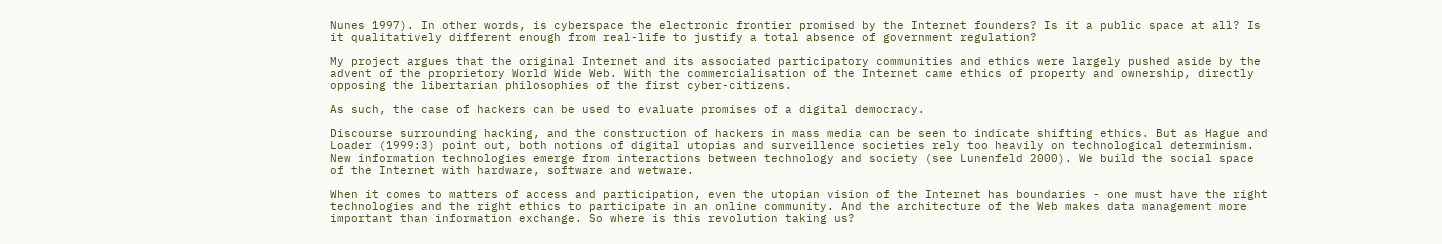Nunes 1997). In other words, is cyberspace the electronic frontier promised by the Internet founders? Is it a public space at all? Is it qualitatively different enough from real-life to justify a total absence of government regulation?

My project argues that the original Internet and its associated participatory communities and ethics were largely pushed aside by the advent of the proprietory World Wide Web. With the commercialisation of the Internet came ethics of property and ownership, directly opposing the libertarian philosophies of the first cyber-citizens.

As such, the case of hackers can be used to evaluate promises of a digital democracy.

Discourse surrounding hacking, and the construction of hackers in mass media can be seen to indicate shifting ethics. But as Hague and Loader (1999:3) point out, both notions of digital utopias and surveillence societies rely too heavily on technological determinism. New information technologies emerge from interactions between technology and society (see Lunenfeld 2000). We build the social space of the Internet with hardware, software and wetware.

When it comes to matters of access and participation, even the utopian vision of the Internet has boundaries - one must have the right technologies and the right ethics to participate in an online community. And the architecture of the Web makes data management more important than information exchange. So where is this revolution taking us?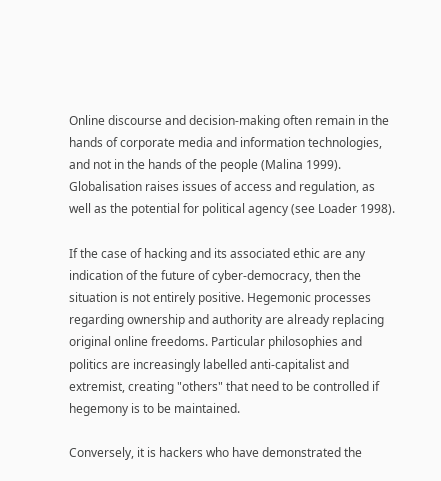Online discourse and decision-making often remain in the hands of corporate media and information technologies, and not in the hands of the people (Malina 1999). Globalisation raises issues of access and regulation, as well as the potential for political agency (see Loader 1998).

If the case of hacking and its associated ethic are any indication of the future of cyber-democracy, then the situation is not entirely positive. Hegemonic processes regarding ownership and authority are already replacing original online freedoms. Particular philosophies and politics are increasingly labelled anti-capitalist and extremist, creating "others" that need to be controlled if hegemony is to be maintained.

Conversely, it is hackers who have demonstrated the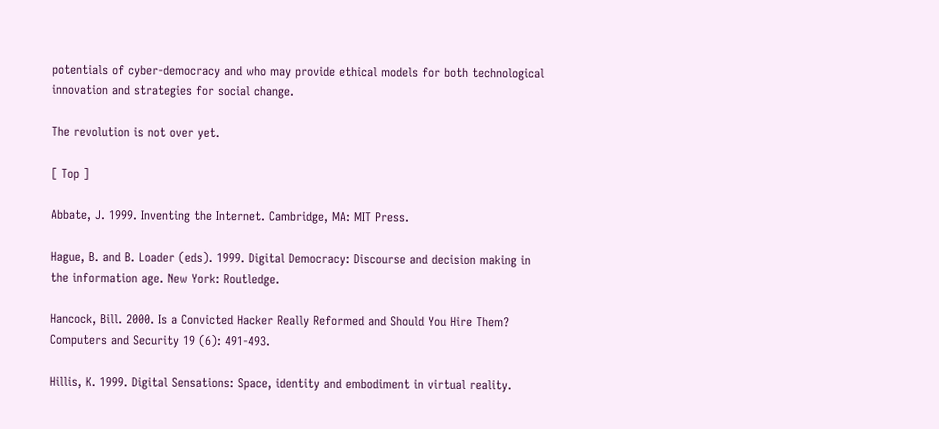potentials of cyber-democracy and who may provide ethical models for both technological innovation and strategies for social change.

The revolution is not over yet.

[ Top ]

Abbate, J. 1999. Inventing the Internet. Cambridge, MA: MIT Press.

Hague, B. and B. Loader (eds). 1999. Digital Democracy: Discourse and decision making in the information age. New York: Routledge.

Hancock, Bill. 2000. Is a Convicted Hacker Really Reformed and Should You Hire Them? Computers and Security 19 (6): 491-493.

Hillis, K. 1999. Digital Sensations: Space, identity and embodiment in virtual reality.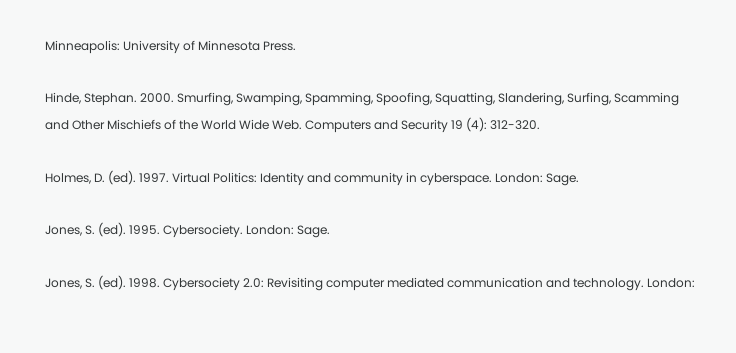Minneapolis: University of Minnesota Press.

Hinde, Stephan. 2000. Smurfing, Swamping, Spamming, Spoofing, Squatting, Slandering, Surfing, Scamming and Other Mischiefs of the World Wide Web. Computers and Security 19 (4): 312-320.

Holmes, D. (ed). 1997. Virtual Politics: Identity and community in cyberspace. London: Sage.

Jones, S. (ed). 1995. Cybersociety. London: Sage.

Jones, S. (ed). 1998. Cybersociety 2.0: Revisiting computer mediated communication and technology. London: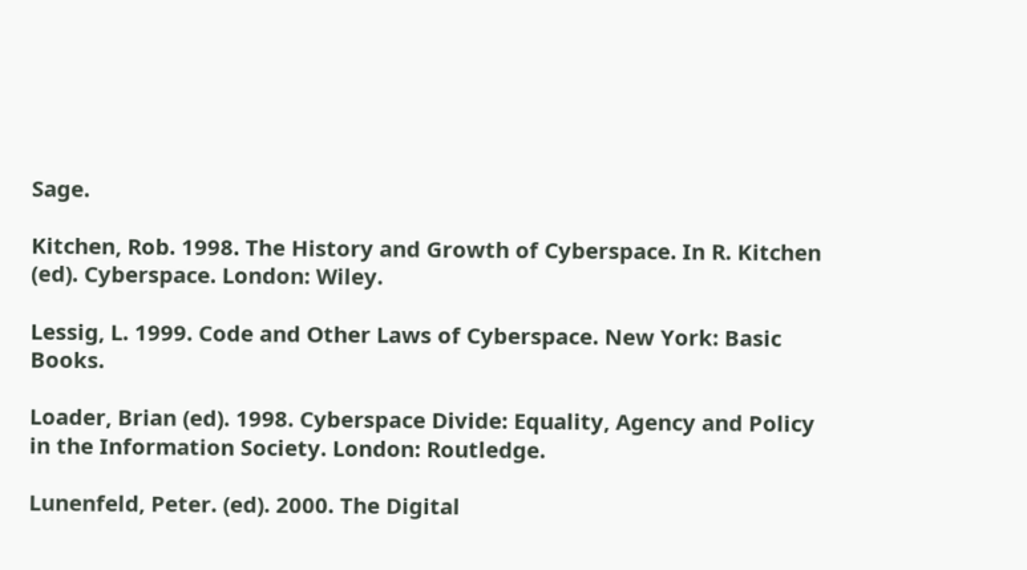Sage.

Kitchen, Rob. 1998. The History and Growth of Cyberspace. In R. Kitchen (ed). Cyberspace. London: Wiley.

Lessig, L. 1999. Code and Other Laws of Cyberspace. New York: Basic Books.

Loader, Brian (ed). 1998. Cyberspace Divide: Equality, Agency and Policy in the Information Society. London: Routledge.

Lunenfeld, Peter. (ed). 2000. The Digital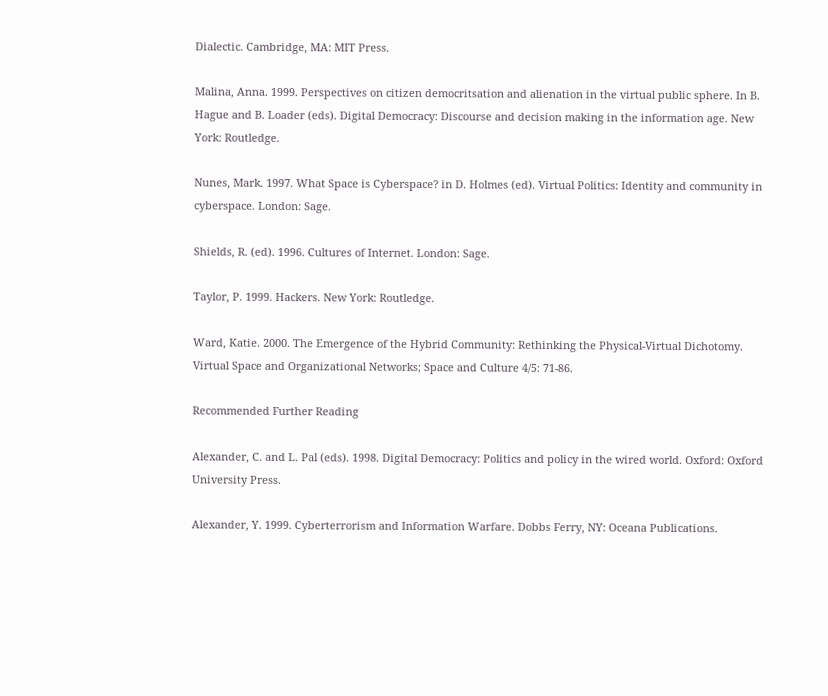Dialectic. Cambridge, MA: MIT Press.

Malina, Anna. 1999. Perspectives on citizen democritsation and alienation in the virtual public sphere. In B. Hague and B. Loader (eds). Digital Democracy: Discourse and decision making in the information age. New York: Routledge.

Nunes, Mark. 1997. What Space is Cyberspace? in D. Holmes (ed). Virtual Politics: Identity and community in cyberspace. London: Sage.

Shields, R. (ed). 1996. Cultures of Internet. London: Sage.

Taylor, P. 1999. Hackers. New York: Routledge.

Ward, Katie. 2000. The Emergence of the Hybrid Community: Rethinking the Physical-Virtual Dichotomy. Virtual Space and Organizational Networks; Space and Culture 4/5: 71-86.

Recommended Further Reading

Alexander, C. and L. Pal (eds). 1998. Digital Democracy: Politics and policy in the wired world. Oxford: Oxford University Press.

Alexander, Y. 1999. Cyberterrorism and Information Warfare. Dobbs Ferry, NY: Oceana Publications.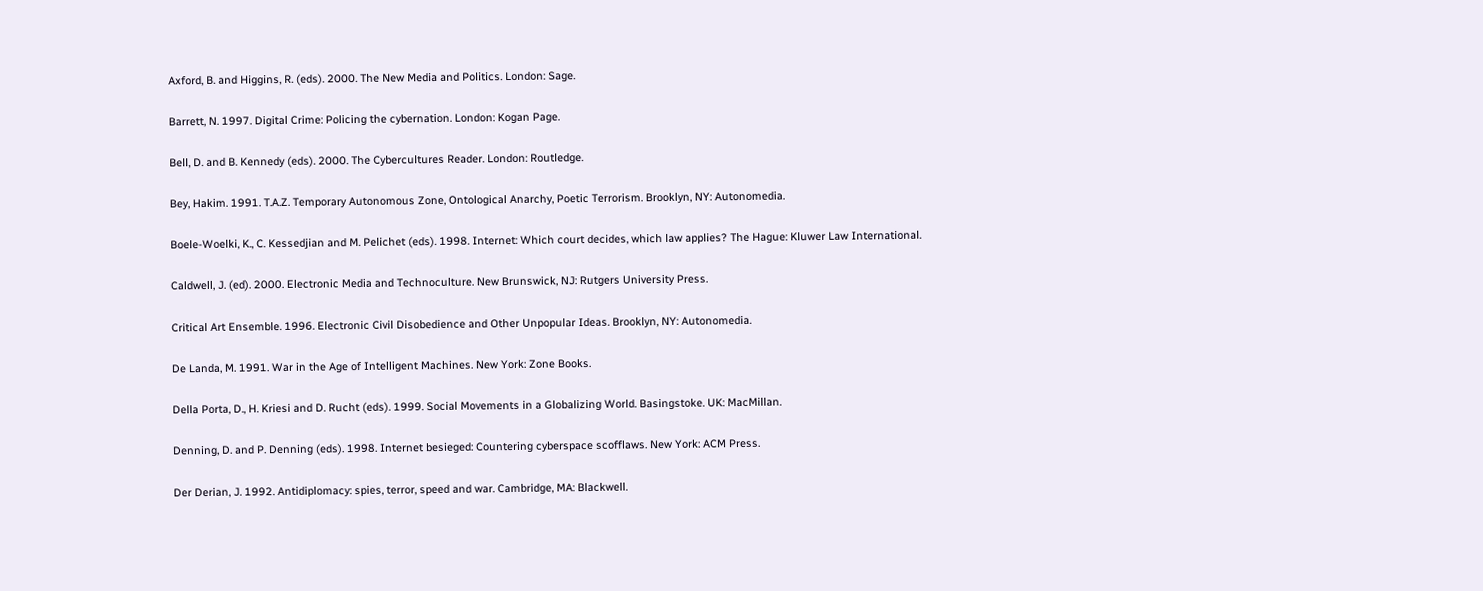Axford, B. and Higgins, R. (eds). 2000. The New Media and Politics. London: Sage.

Barrett, N. 1997. Digital Crime: Policing the cybernation. London: Kogan Page.

Bell, D. and B. Kennedy (eds). 2000. The Cybercultures Reader. London: Routledge.

Bey, Hakim. 1991. T.A.Z. Temporary Autonomous Zone, Ontological Anarchy, Poetic Terrorism. Brooklyn, NY: Autonomedia.

Boele-Woelki, K., C. Kessedjian and M. Pelichet (eds). 1998. Internet: Which court decides, which law applies? The Hague: Kluwer Law International.

Caldwell, J. (ed). 2000. Electronic Media and Technoculture. New Brunswick, NJ: Rutgers University Press.

Critical Art Ensemble. 1996. Electronic Civil Disobedience and Other Unpopular Ideas. Brooklyn, NY: Autonomedia.

De Landa, M. 1991. War in the Age of Intelligent Machines. New York: Zone Books.

Della Porta, D., H. Kriesi and D. Rucht (eds). 1999. Social Movements in a Globalizing World. Basingstoke. UK: MacMillan.

Denning, D. and P. Denning (eds). 1998. Internet besieged: Countering cyberspace scofflaws. New York: ACM Press.

Der Derian, J. 1992. Antidiplomacy: spies, terror, speed and war. Cambridge, MA: Blackwell.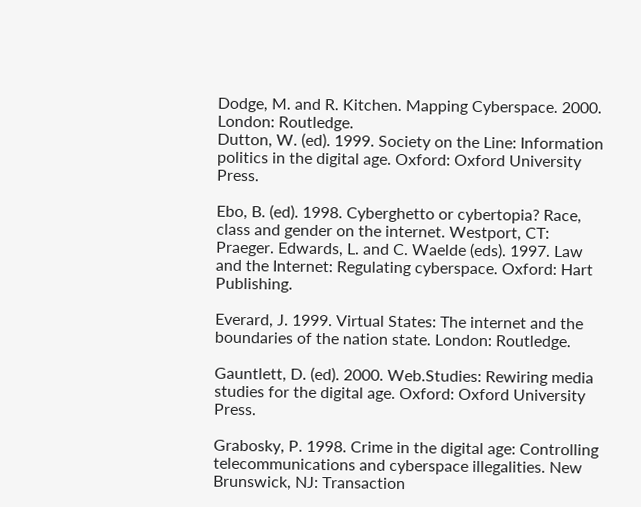Dodge, M. and R. Kitchen. Mapping Cyberspace. 2000. London: Routledge.
Dutton, W. (ed). 1999. Society on the Line: Information politics in the digital age. Oxford: Oxford University Press.

Ebo, B. (ed). 1998. Cyberghetto or cybertopia? Race, class and gender on the internet. Westport, CT: Praeger. Edwards, L. and C. Waelde (eds). 1997. Law and the Internet: Regulating cyberspace. Oxford: Hart Publishing.

Everard, J. 1999. Virtual States: The internet and the boundaries of the nation state. London: Routledge.

Gauntlett, D. (ed). 2000. Web.Studies: Rewiring media studies for the digital age. Oxford: Oxford University Press.

Grabosky, P. 1998. Crime in the digital age: Controlling telecommunications and cyberspace illegalities. New Brunswick, NJ: Transaction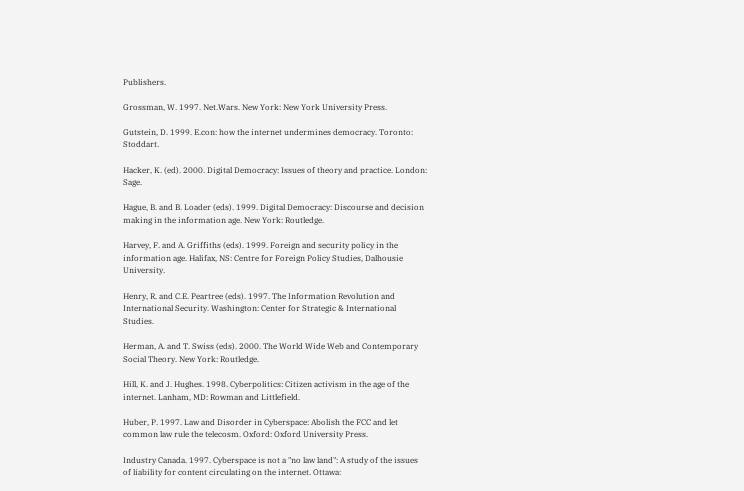Publishers.

Grossman, W. 1997. Net.Wars. New York: New York University Press.

Gutstein, D. 1999. E.con: how the internet undermines democracy. Toronto: Stoddart.

Hacker, K. (ed). 2000. Digital Democracy: Issues of theory and practice. London: Sage.

Hague, B. and B. Loader (eds). 1999. Digital Democracy: Discourse and decision making in the information age. New York: Routledge.

Harvey, F. and A. Griffiths (eds). 1999. Foreign and security policy in the information age. Halifax, NS: Centre for Foreign Policy Studies, Dalhousie University.

Henry, R. and C.E. Peartree (eds). 1997. The Information Revolution and International Security. Washington: Center for Strategic & International Studies.

Herman, A. and T. Swiss (eds). 2000. The World Wide Web and Contemporary Social Theory. New York: Routledge.

Hill, K. and J. Hughes. 1998. Cyberpolitics: Citizen activism in the age of the internet. Lanham, MD: Rowman and Littlefield.

Huber, P. 1997. Law and Disorder in Cyberspace: Abolish the FCC and let common law rule the telecosm. Oxford: Oxford University Press.

Industry Canada. 1997. Cyberspace is not a "no law land": A study of the issues of liability for content circulating on the internet. Ottawa: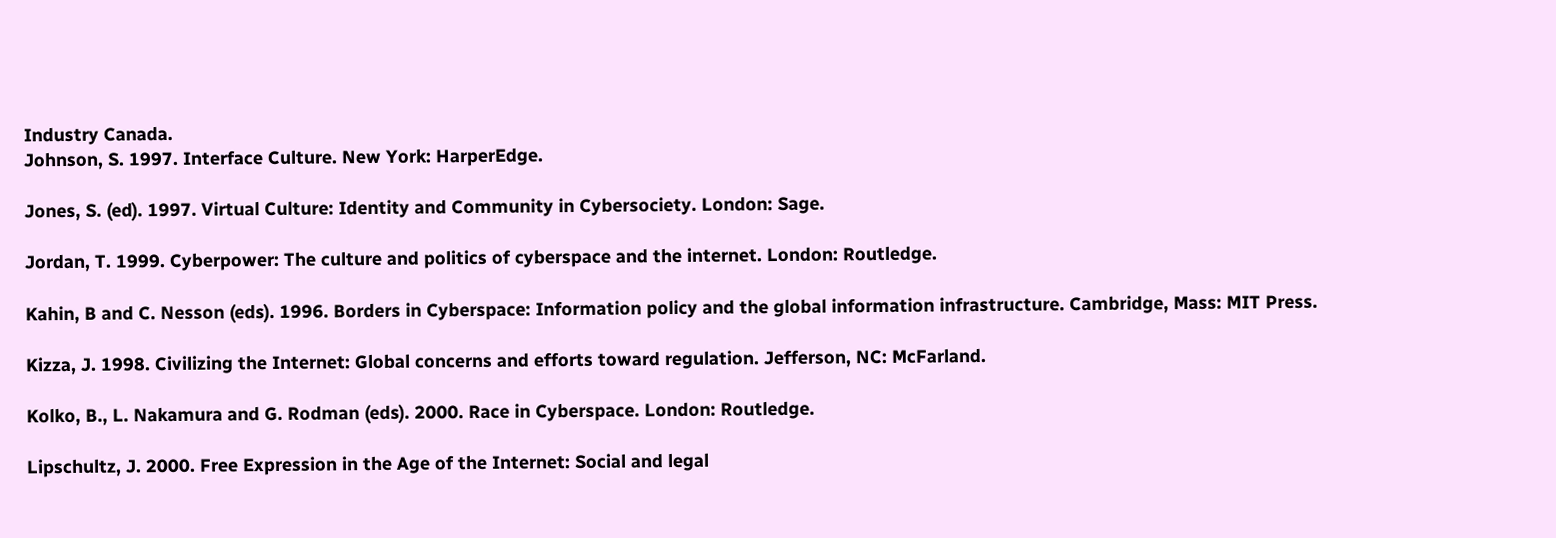Industry Canada.
Johnson, S. 1997. Interface Culture. New York: HarperEdge.

Jones, S. (ed). 1997. Virtual Culture: Identity and Community in Cybersociety. London: Sage.

Jordan, T. 1999. Cyberpower: The culture and politics of cyberspace and the internet. London: Routledge.

Kahin, B and C. Nesson (eds). 1996. Borders in Cyberspace: Information policy and the global information infrastructure. Cambridge, Mass: MIT Press.

Kizza, J. 1998. Civilizing the Internet: Global concerns and efforts toward regulation. Jefferson, NC: McFarland.

Kolko, B., L. Nakamura and G. Rodman (eds). 2000. Race in Cyberspace. London: Routledge.

Lipschultz, J. 2000. Free Expression in the Age of the Internet: Social and legal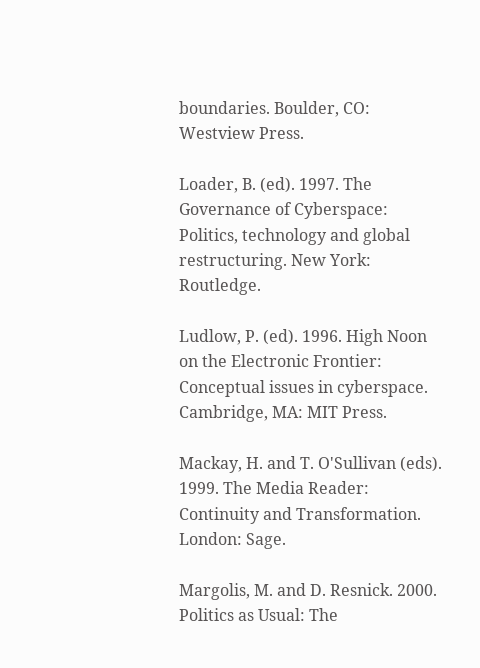boundaries. Boulder, CO: Westview Press.

Loader, B. (ed). 1997. The Governance of Cyberspace: Politics, technology and global restructuring. New York: Routledge.

Ludlow, P. (ed). 1996. High Noon on the Electronic Frontier: Conceptual issues in cyberspace. Cambridge, MA: MIT Press.

Mackay, H. and T. O'Sullivan (eds). 1999. The Media Reader: Continuity and Transformation. London: Sage.

Margolis, M. and D. Resnick. 2000. Politics as Usual: The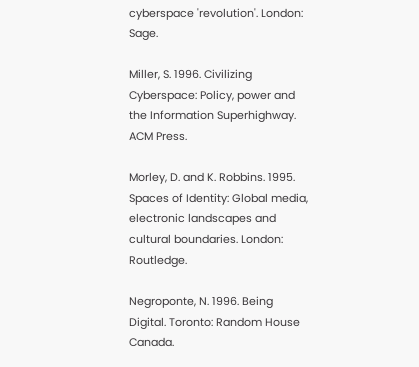cyberspace 'revolution'. London: Sage.

Miller, S. 1996. Civilizing Cyberspace: Policy, power and the Information Superhighway. ACM Press.

Morley, D. and K. Robbins. 1995. Spaces of Identity: Global media, electronic landscapes and cultural boundaries. London: Routledge.

Negroponte, N. 1996. Being Digital. Toronto: Random House Canada.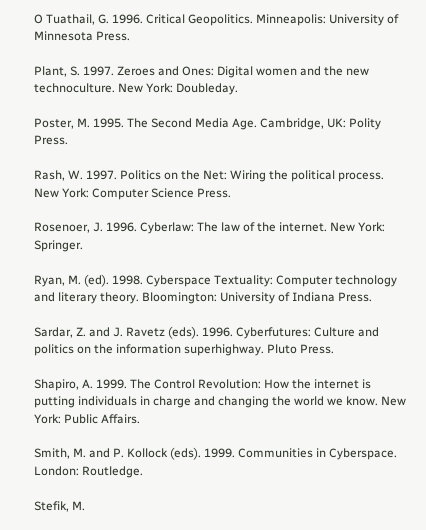O Tuathail, G. 1996. Critical Geopolitics. Minneapolis: University of Minnesota Press.

Plant, S. 1997. Zeroes and Ones: Digital women and the new technoculture. New York: Doubleday.

Poster, M. 1995. The Second Media Age. Cambridge, UK: Polity Press.

Rash, W. 1997. Politics on the Net: Wiring the political process. New York: Computer Science Press.

Rosenoer, J. 1996. Cyberlaw: The law of the internet. New York: Springer.

Ryan, M. (ed). 1998. Cyberspace Textuality: Computer technology and literary theory. Bloomington: University of Indiana Press.

Sardar, Z. and J. Ravetz (eds). 1996. Cyberfutures: Culture and politics on the information superhighway. Pluto Press.

Shapiro, A. 1999. The Control Revolution: How the internet is putting individuals in charge and changing the world we know. New York: Public Affairs.

Smith, M. and P. Kollock (eds). 1999. Communities in Cyberspace. London: Routledge.

Stefik, M.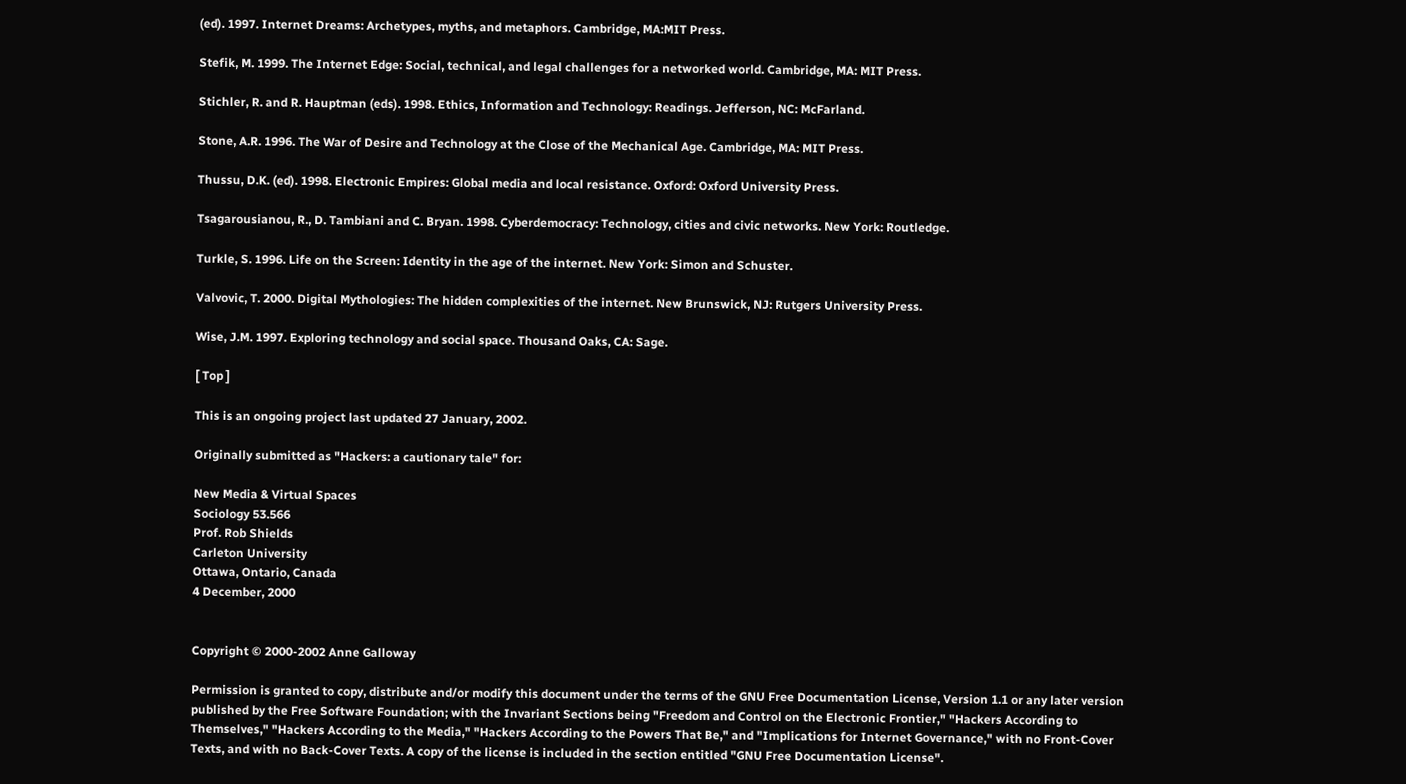(ed). 1997. Internet Dreams: Archetypes, myths, and metaphors. Cambridge, MA:MIT Press.

Stefik, M. 1999. The Internet Edge: Social, technical, and legal challenges for a networked world. Cambridge, MA: MIT Press.

Stichler, R. and R. Hauptman (eds). 1998. Ethics, Information and Technology: Readings. Jefferson, NC: McFarland.

Stone, A.R. 1996. The War of Desire and Technology at the Close of the Mechanical Age. Cambridge, MA: MIT Press.

Thussu, D.K. (ed). 1998. Electronic Empires: Global media and local resistance. Oxford: Oxford University Press.

Tsagarousianou, R., D. Tambiani and C. Bryan. 1998. Cyberdemocracy: Technology, cities and civic networks. New York: Routledge.

Turkle, S. 1996. Life on the Screen: Identity in the age of the internet. New York: Simon and Schuster.

Valvovic, T. 2000. Digital Mythologies: The hidden complexities of the internet. New Brunswick, NJ: Rutgers University Press.

Wise, J.M. 1997. Exploring technology and social space. Thousand Oaks, CA: Sage.

[ Top ]

This is an ongoing project last updated 27 January, 2002.

Originally submitted as "Hackers: a cautionary tale" for:

New Media & Virtual Spaces
Sociology 53.566
Prof. Rob Shields
Carleton University
Ottawa, Ontario, Canada
4 December, 2000


Copyright © 2000-2002 Anne Galloway

Permission is granted to copy, distribute and/or modify this document under the terms of the GNU Free Documentation License, Version 1.1 or any later version published by the Free Software Foundation; with the Invariant Sections being "Freedom and Control on the Electronic Frontier," "Hackers According to Themselves," "Hackers According to the Media," "Hackers According to the Powers That Be," and "Implications for Internet Governance," with no Front-Cover Texts, and with no Back-Cover Texts. A copy of the license is included in the section entitled "GNU Free Documentation License".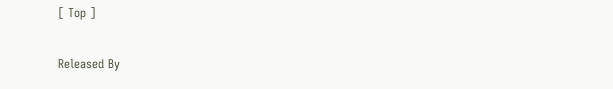[ Top ]

Released By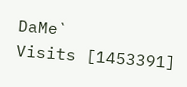DaMe`
Visits [1453391]